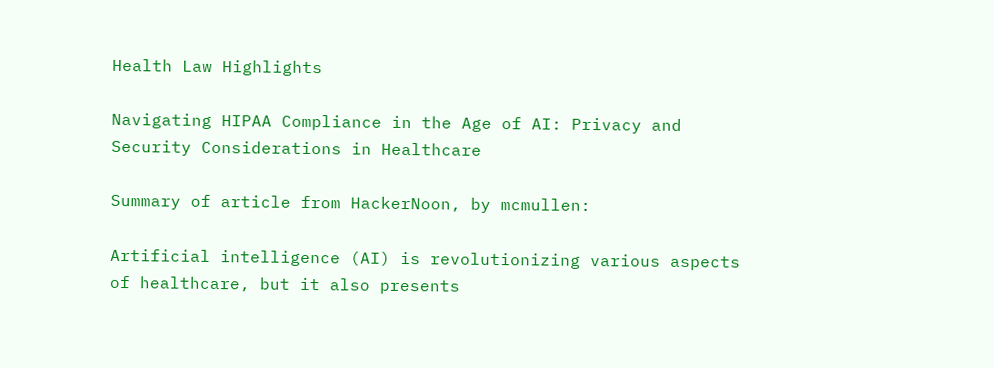Health Law Highlights

Navigating HIPAA Compliance in the Age of AI: Privacy and Security Considerations in Healthcare

Summary of article from HackerNoon, by mcmullen:

Artificial intelligence (AI) is revolutionizing various aspects of healthcare, but it also presents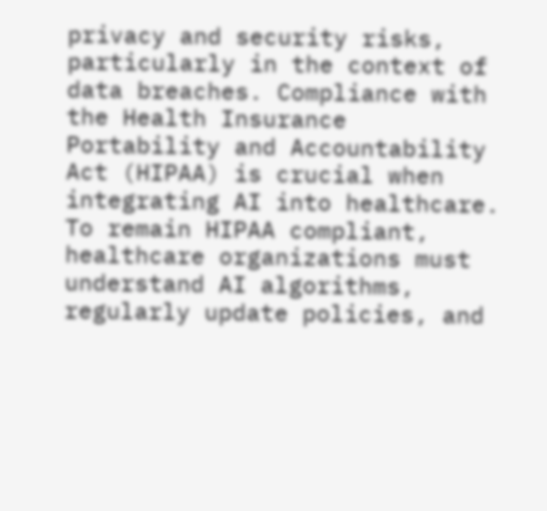privacy and security risks, particularly in the context of data breaches. Compliance with the Health Insurance Portability and Accountability Act (HIPAA) is crucial when integrating AI into healthcare. To remain HIPAA compliant, healthcare organizations must understand AI algorithms, regularly update policies, and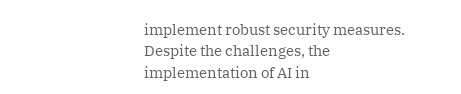implement robust security measures. Despite the challenges, the implementation of AI in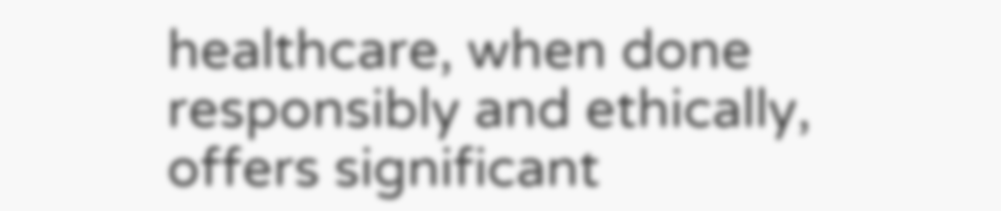healthcare, when done responsibly and ethically, offers significant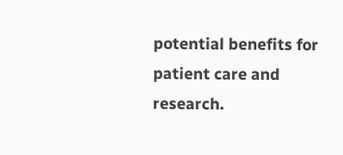potential benefits for patient care and research.